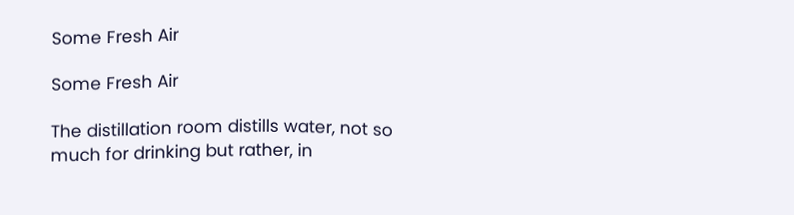Some Fresh Air

Some Fresh Air

The distillation room distills water, not so much for drinking but rather, in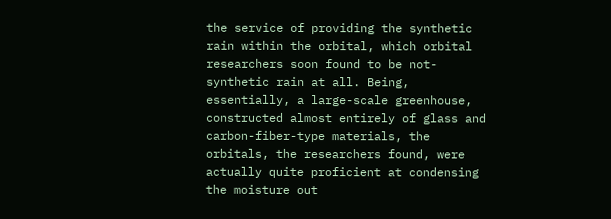the service of providing the synthetic rain within the orbital, which orbital researchers soon found to be not-synthetic rain at all. Being, essentially, a large-scale greenhouse, constructed almost entirely of glass and carbon-fiber-type materials, the orbitals, the researchers found, were actually quite proficient at condensing the moisture out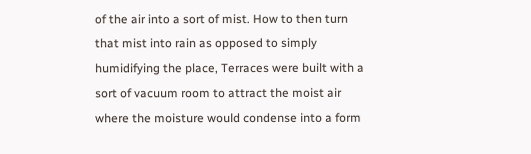of the air into a sort of mist. How to then turn that mist into rain as opposed to simply humidifying the place, Terraces were built with a sort of vacuum room to attract the moist air where the moisture would condense into a form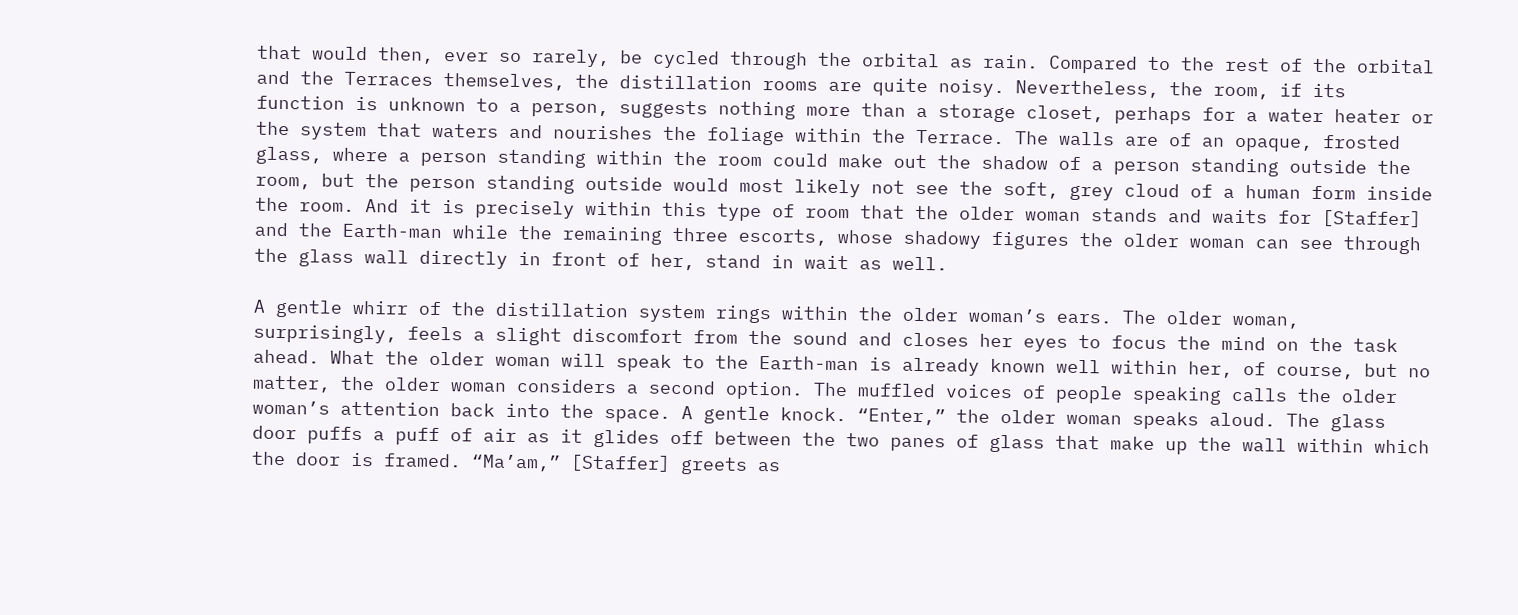that would then, ever so rarely, be cycled through the orbital as rain. Compared to the rest of the orbital and the Terraces themselves, the distillation rooms are quite noisy. Nevertheless, the room, if its function is unknown to a person, suggests nothing more than a storage closet, perhaps for a water heater or the system that waters and nourishes the foliage within the Terrace. The walls are of an opaque, frosted glass, where a person standing within the room could make out the shadow of a person standing outside the room, but the person standing outside would most likely not see the soft, grey cloud of a human form inside the room. And it is precisely within this type of room that the older woman stands and waits for [Staffer] and the Earth-man while the remaining three escorts, whose shadowy figures the older woman can see through the glass wall directly in front of her, stand in wait as well.

A gentle whirr of the distillation system rings within the older woman’s ears. The older woman, surprisingly, feels a slight discomfort from the sound and closes her eyes to focus the mind on the task ahead. What the older woman will speak to the Earth-man is already known well within her, of course, but no matter, the older woman considers a second option. The muffled voices of people speaking calls the older woman’s attention back into the space. A gentle knock. “Enter,” the older woman speaks aloud. The glass door puffs a puff of air as it glides off between the two panes of glass that make up the wall within which the door is framed. “Ma’am,” [Staffer] greets as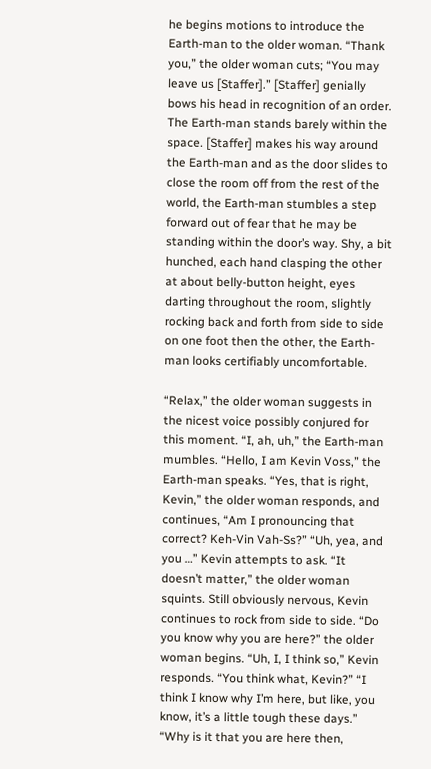he begins motions to introduce the Earth-man to the older woman. “Thank you,” the older woman cuts; “You may leave us [Staffer].” [Staffer] genially bows his head in recognition of an order. The Earth-man stands barely within the space. [Staffer] makes his way around the Earth-man and as the door slides to close the room off from the rest of the world, the Earth-man stumbles a step forward out of fear that he may be standing within the door’s way. Shy, a bit hunched, each hand clasping the other at about belly-button height, eyes darting throughout the room, slightly rocking back and forth from side to side on one foot then the other, the Earth-man looks certifiably uncomfortable.

“Relax,” the older woman suggests in the nicest voice possibly conjured for this moment. “I, ah, uh,” the Earth-man mumbles. “Hello, I am Kevin Voss,” the Earth-man speaks. “Yes, that is right, Kevin,” the older woman responds, and continues, “Am I pronouncing that correct? Keh-Vin Vah-Ss?” “Uh, yea, and you …” Kevin attempts to ask. “It doesn’t matter,” the older woman squints. Still obviously nervous, Kevin continues to rock from side to side. “Do you know why you are here?” the older woman begins. “Uh, I, I think so,” Kevin responds. “You think what, Kevin?” “I think I know why I’m here, but like, you know, it’s a little tough these days.” “Why is it that you are here then,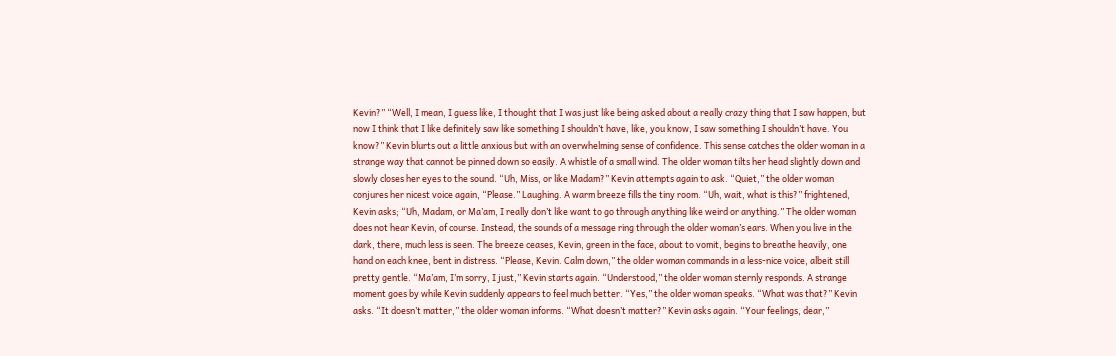Kevin?” “Well, I mean, I guess like, I thought that I was just like being asked about a really crazy thing that I saw happen, but now I think that I like definitely saw like something I shouldn’t have, like, you know, I saw something I shouldn’t have. You know?” Kevin blurts out a little anxious but with an overwhelming sense of confidence. This sense catches the older woman in a strange way that cannot be pinned down so easily. A whistle of a small wind. The older woman tilts her head slightly down and slowly closes her eyes to the sound. “Uh, Miss, or like Madam?” Kevin attempts again to ask. “Quiet,” the older woman conjures her nicest voice again, “Please.” Laughing. A warm breeze fills the tiny room. “Uh, wait, what is this?” frightened, Kevin asks; “Uh, Madam, or Ma’am, I really don’t like want to go through anything like weird or anything.” The older woman does not hear Kevin, of course. Instead, the sounds of a message ring through the older woman’s ears. When you live in the dark, there, much less is seen. The breeze ceases, Kevin, green in the face, about to vomit, begins to breathe heavily, one hand on each knee, bent in distress. “Please, Kevin. Calm down,” the older woman commands in a less-nice voice, albeit still pretty gentle. “Ma’am, I’m sorry, I just,” Kevin starts again. “Understood,” the older woman sternly responds. A strange moment goes by while Kevin suddenly appears to feel much better. “Yes,” the older woman speaks. “What was that?” Kevin asks. “It doesn’t matter,” the older woman informs. “What doesn’t matter?” Kevin asks again. “Your feelings, dear,”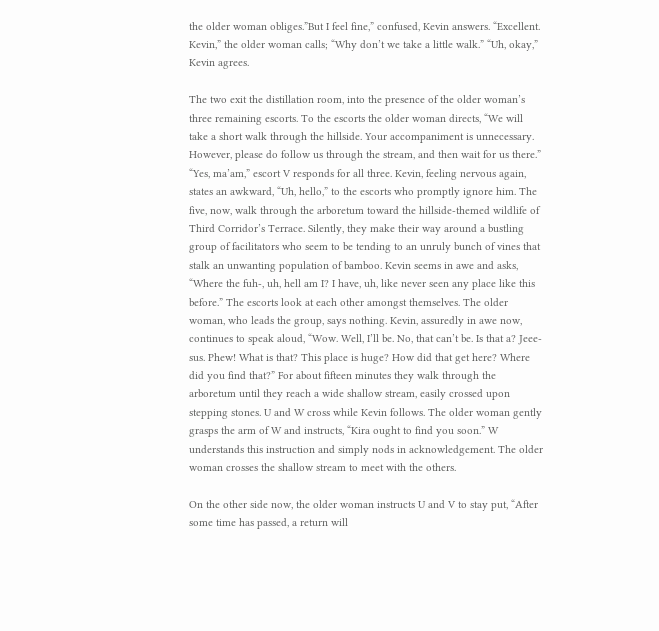the older woman obliges.”But I feel fine,” confused, Kevin answers. “Excellent. Kevin,” the older woman calls; “Why don’t we take a little walk.” “Uh, okay,” Kevin agrees.

The two exit the distillation room, into the presence of the older woman’s three remaining escorts. To the escorts the older woman directs, “We will take a short walk through the hillside. Your accompaniment is unnecessary. However, please do follow us through the stream, and then wait for us there.” “Yes, ma’am,” escort V responds for all three. Kevin, feeling nervous again, states an awkward, “Uh, hello,” to the escorts who promptly ignore him. The five, now, walk through the arboretum toward the hillside-themed wildlife of Third Corridor’s Terrace. Silently, they make their way around a bustling group of facilitators who seem to be tending to an unruly bunch of vines that stalk an unwanting population of bamboo. Kevin seems in awe and asks, “Where the fuh-, uh, hell am I? I have, uh, like never seen any place like this before.” The escorts look at each other amongst themselves. The older woman, who leads the group, says nothing. Kevin, assuredly in awe now, continues to speak aloud, “Wow. Well, I’ll be. No, that can’t be. Is that a? Jeee-sus. Phew! What is that? This place is huge? How did that get here? Where did you find that?” For about fifteen minutes they walk through the arboretum until they reach a wide shallow stream, easily crossed upon stepping stones. U and W cross while Kevin follows. The older woman gently grasps the arm of W and instructs, “Kira ought to find you soon.” W understands this instruction and simply nods in acknowledgement. The older woman crosses the shallow stream to meet with the others.

On the other side now, the older woman instructs U and V to stay put, “After some time has passed, a return will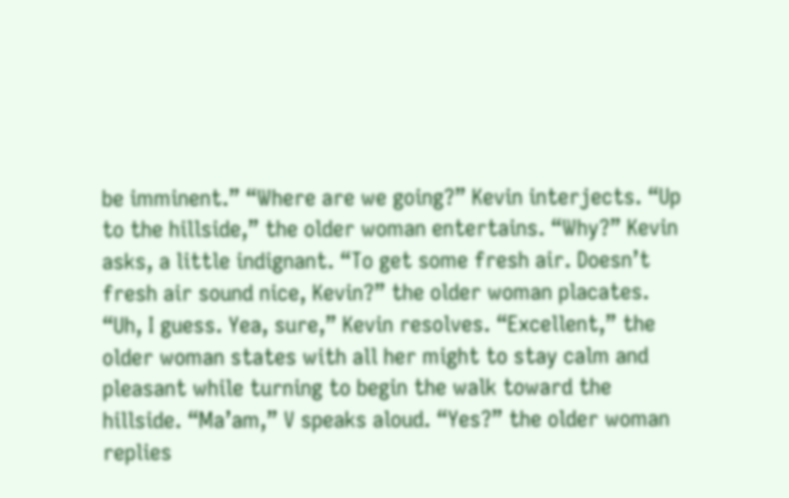be imminent.” “Where are we going?” Kevin interjects. “Up to the hillside,” the older woman entertains. “Why?” Kevin asks, a little indignant. “To get some fresh air. Doesn’t fresh air sound nice, Kevin?” the older woman placates. “Uh, I guess. Yea, sure,” Kevin resolves. “Excellent,” the older woman states with all her might to stay calm and pleasant while turning to begin the walk toward the hillside. “Ma’am,” V speaks aloud. “Yes?” the older woman replies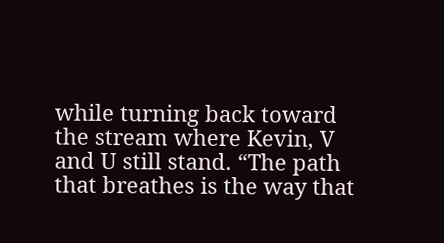while turning back toward the stream where Kevin, V and U still stand. “The path that breathes is the way that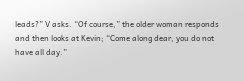leads?” V asks. “Of course,” the older woman responds and then looks at Kevin; “Come along dear, you do not have all day.”